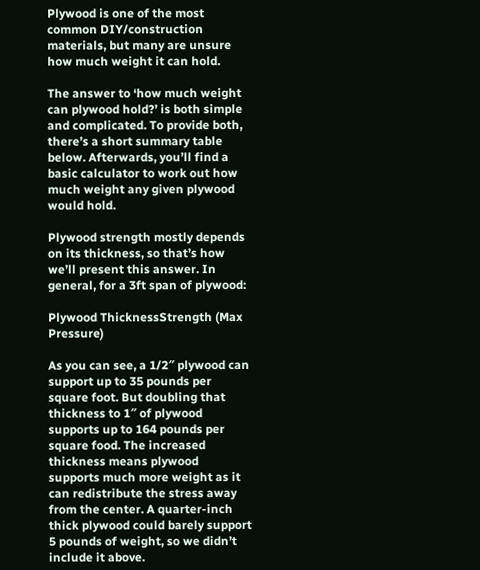Plywood is one of the most common DIY/construction materials, but many are unsure how much weight it can hold.

The answer to ‘how much weight can plywood hold?’ is both simple and complicated. To provide both, there’s a short summary table below. Afterwards, you’ll find a basic calculator to work out how much weight any given plywood would hold.

Plywood strength mostly depends on its thickness, so that’s how we’ll present this answer. In general, for a 3ft span of plywood:

Plywood ThicknessStrength (Max Pressure)

As you can see, a 1/2″ plywood can support up to 35 pounds per square foot. But doubling that thickness to 1″ of plywood supports up to 164 pounds per square food. The increased thickness means plywood supports much more weight as it can redistribute the stress away from the center. A quarter-inch thick plywood could barely support 5 pounds of weight, so we didn’t include it above.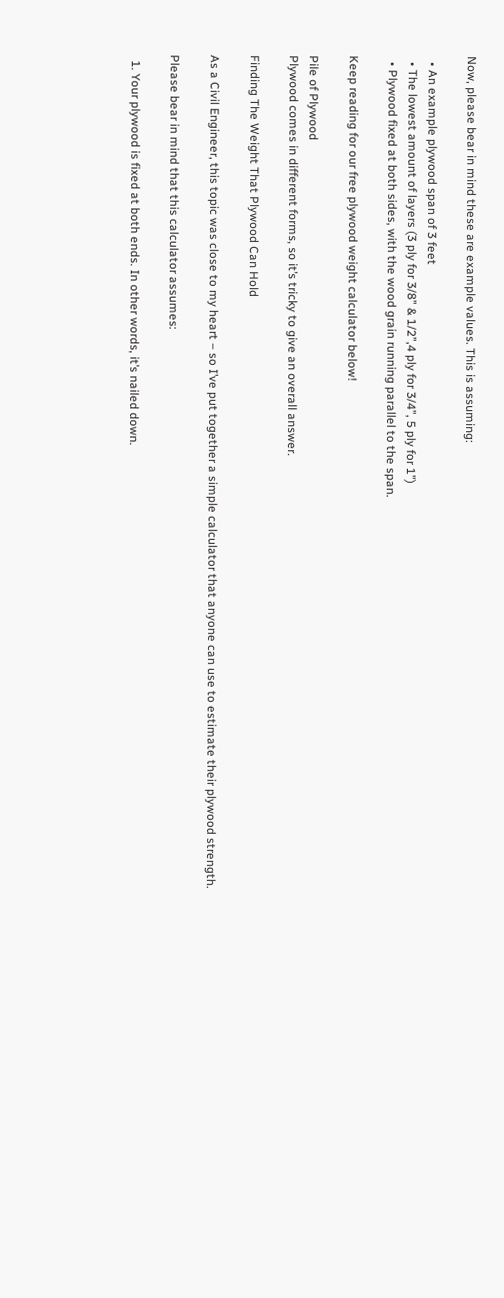Now, please bear in mind these are example values. This is assuming:

  • An example plywood span of 3 feet
  • The lowest amount of layers (3 ply for 3/8” & 1/2”,4 ply for 3/4”, 5 ply for 1”)
  • Plywood fixed at both sides, with the wood grain running parallel to the span.

Keep reading for our free plywood weight calculator below!

Pile of Plywood
Plywood comes in different forms, so it’s tricky to give an overall answer.

Finding The Weight That Plywood Can Hold

As a Civil Engineer, this topic was close to my heart – so I’ve put together a simple calculator that anyone can use to estimate their plywood strength.

Please bear in mind that this calculator assumes:

  1. Your plywood is fixed at both ends. In other words, it’s nailed down.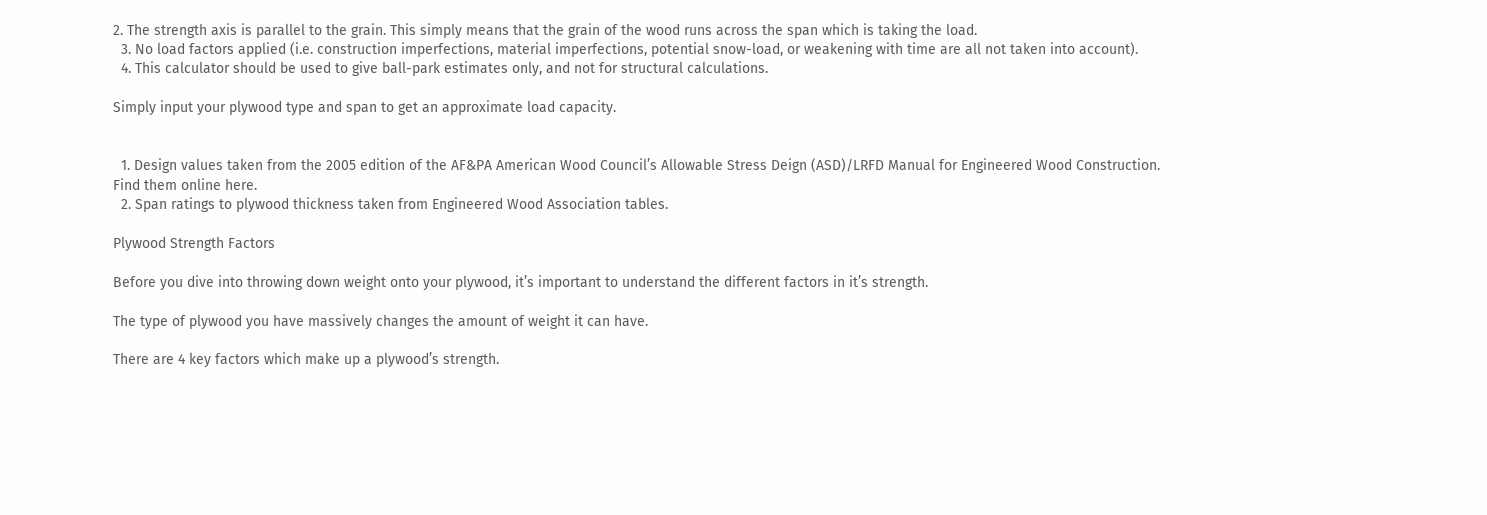2. The strength axis is parallel to the grain. This simply means that the grain of the wood runs across the span which is taking the load.
  3. No load factors applied (i.e. construction imperfections, material imperfections, potential snow-load, or weakening with time are all not taken into account).
  4. This calculator should be used to give ball-park estimates only, and not for structural calculations.

Simply input your plywood type and span to get an approximate load capacity.


  1. Design values taken from the 2005 edition of the AF&PA American Wood Council’s Allowable Stress Deign (ASD)/LRFD Manual for Engineered Wood Construction. Find them online here.
  2. Span ratings to plywood thickness taken from Engineered Wood Association tables.

Plywood Strength Factors

Before you dive into throwing down weight onto your plywood, it’s important to understand the different factors in it’s strength.

The type of plywood you have massively changes the amount of weight it can have.

There are 4 key factors which make up a plywood’s strength.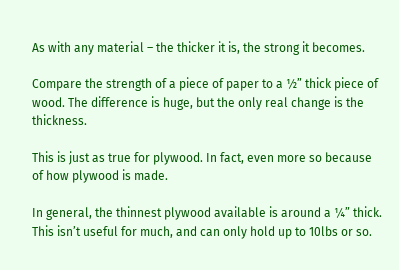As with any material – the thicker it is, the strong it becomes.

Compare the strength of a piece of paper to a ½” thick piece of wood. The difference is huge, but the only real change is the thickness.

This is just as true for plywood. In fact, even more so because of how plywood is made.

In general, the thinnest plywood available is around a ¼” thick. This isn’t useful for much, and can only hold up to 10lbs or so.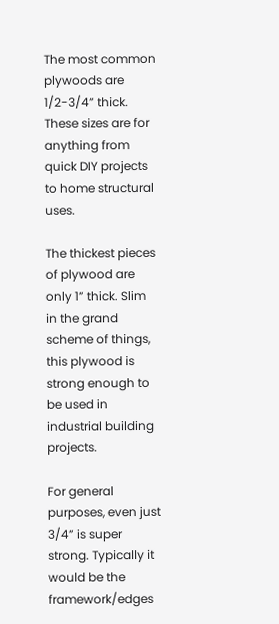The most common plywoods are 1/2-3/4” thick. These sizes are for anything from quick DIY projects to home structural uses.

The thickest pieces of plywood are only 1” thick. Slim in the grand scheme of things, this plywood is strong enough to be used in industrial building projects.

For general purposes, even just 3/4” is super strong. Typically it would be the framework/edges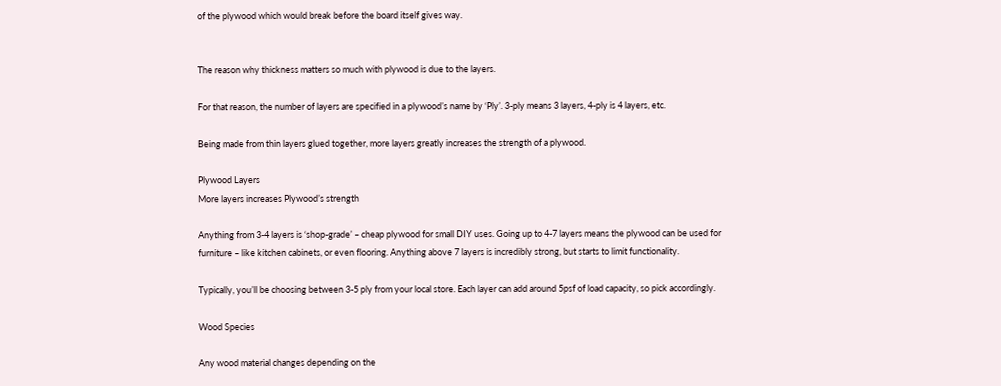of the plywood which would break before the board itself gives way.


The reason why thickness matters so much with plywood is due to the layers.

For that reason, the number of layers are specified in a plywood’s name by ‘Ply’. 3-ply means 3 layers, 4-ply is 4 layers, etc.

Being made from thin layers glued together, more layers greatly increases the strength of a plywood.

Plywood Layers
More layers increases Plywood’s strength

Anything from 3-4 layers is ‘shop-grade’ – cheap plywood for small DIY uses. Going up to 4-7 layers means the plywood can be used for furniture – like kitchen cabinets, or even flooring. Anything above 7 layers is incredibly strong, but starts to limit functionality.

Typically, you’ll be choosing between 3-5 ply from your local store. Each layer can add around 5psf of load capacity, so pick accordingly.

Wood Species

Any wood material changes depending on the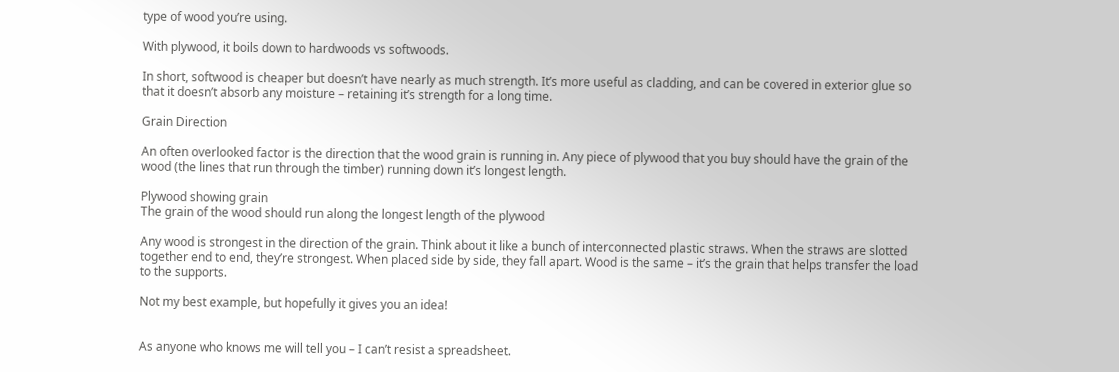type of wood you’re using.

With plywood, it boils down to hardwoods vs softwoods.

In short, softwood is cheaper but doesn’t have nearly as much strength. It’s more useful as cladding, and can be covered in exterior glue so that it doesn’t absorb any moisture – retaining it’s strength for a long time.

Grain Direction

An often overlooked factor is the direction that the wood grain is running in. Any piece of plywood that you buy should have the grain of the wood (the lines that run through the timber) running down it’s longest length.

Plywood showing grain
The grain of the wood should run along the longest length of the plywood

Any wood is strongest in the direction of the grain. Think about it like a bunch of interconnected plastic straws. When the straws are slotted together end to end, they’re strongest. When placed side by side, they fall apart. Wood is the same – it’s the grain that helps transfer the load to the supports.

Not my best example, but hopefully it gives you an idea!


As anyone who knows me will tell you – I can’t resist a spreadsheet.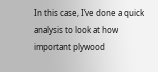In this case, I’ve done a quick analysis to look at how important plywood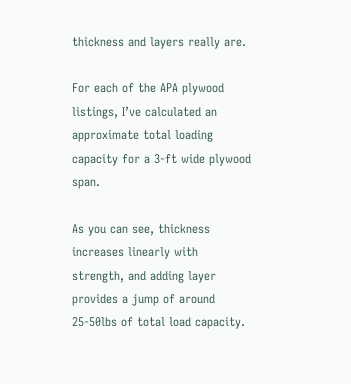thickness and layers really are.

For each of the APA plywood listings, I’ve calculated an approximate total loading capacity for a 3-ft wide plywood span.

As you can see, thickness increases linearly with strength, and adding layer provides a jump of around 25-50lbs of total load capacity.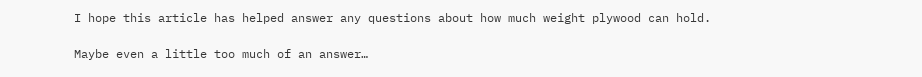I hope this article has helped answer any questions about how much weight plywood can hold.

Maybe even a little too much of an answer…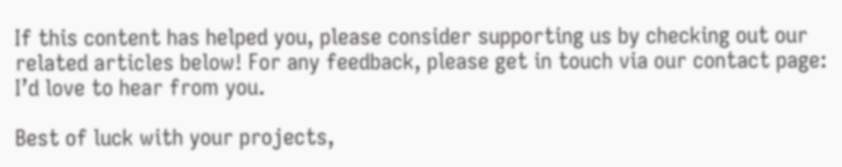If this content has helped you, please consider supporting us by checking out our related articles below! For any feedback, please get in touch via our contact page: I’d love to hear from you.

Best of luck with your projects,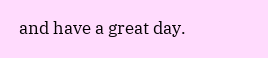and have a great day.